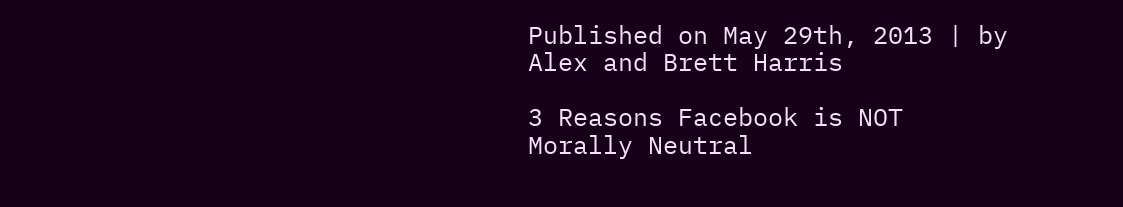Published on May 29th, 2013 | by Alex and Brett Harris

3 Reasons Facebook is NOT Morally Neutral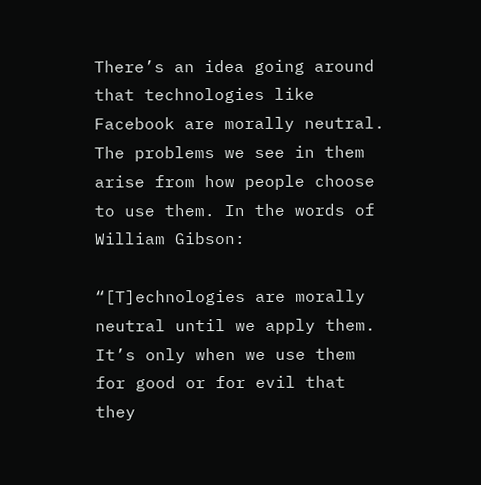There’s an idea going around that technologies like Facebook are morally neutral. The problems we see in them arise from how people choose to use them. In the words of William Gibson:

“[T]echnologies are morally neutral until we apply them. It’s only when we use them for good or for evil that they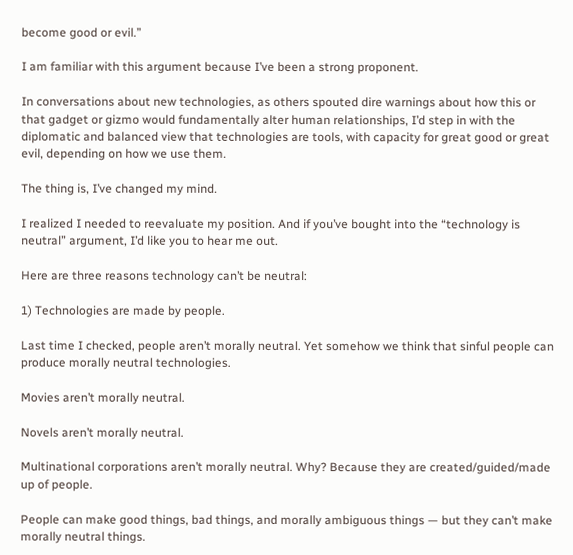become good or evil.”

I am familiar with this argument because I’ve been a strong proponent.

In conversations about new technologies, as others spouted dire warnings about how this or that gadget or gizmo would fundamentally alter human relationships, I’d step in with the diplomatic and balanced view that technologies are tools, with capacity for great good or great evil, depending on how we use them.

The thing is, I’ve changed my mind.

I realized I needed to reevaluate my position. And if you’ve bought into the “technology is neutral” argument, I’d like you to hear me out.

Here are three reasons technology can’t be neutral:

1) Technologies are made by people.

Last time I checked, people aren’t morally neutral. Yet somehow we think that sinful people can produce morally neutral technologies.

Movies aren’t morally neutral.

Novels aren’t morally neutral.

Multinational corporations aren’t morally neutral. Why? Because they are created/guided/made up of people.

People can make good things, bad things, and morally ambiguous things — but they can’t make morally neutral things.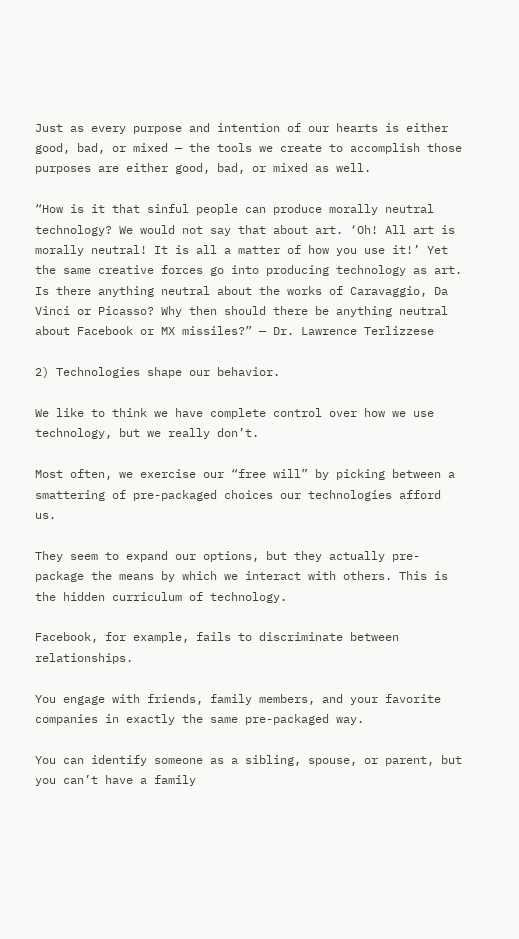Just as every purpose and intention of our hearts is either good, bad, or mixed — the tools we create to accomplish those purposes are either good, bad, or mixed as well.

“How is it that sinful people can produce morally neutral technology? We would not say that about art. ‘Oh! All art is morally neutral! It is all a matter of how you use it!’ Yet the same creative forces go into producing technology as art. Is there anything neutral about the works of Caravaggio, Da Vinci or Picasso? Why then should there be anything neutral about Facebook or MX missiles?” — Dr. Lawrence Terlizzese

2) Technologies shape our behavior.

We like to think we have complete control over how we use technology, but we really don’t.

Most often, we exercise our “free will” by picking between a smattering of pre-packaged choices our technologies afford us.

They seem to expand our options, but they actually pre-package the means by which we interact with others. This is the hidden curriculum of technology.

Facebook, for example, fails to discriminate between relationships.

You engage with friends, family members, and your favorite companies in exactly the same pre-packaged way.

You can identify someone as a sibling, spouse, or parent, but you can’t have a family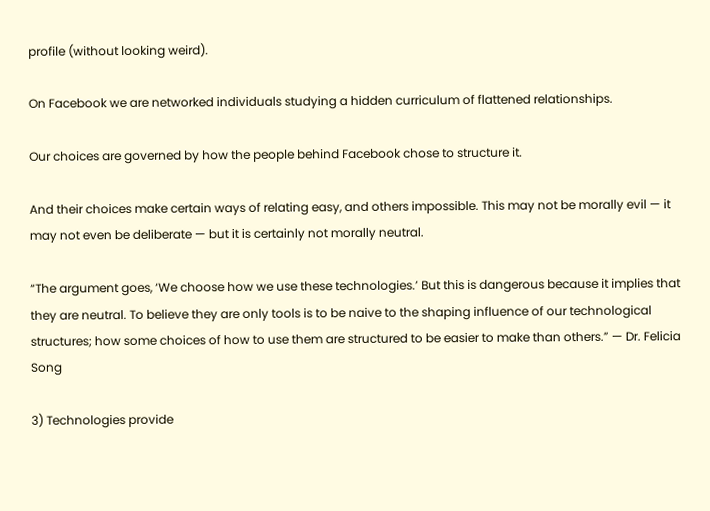profile (without looking weird).

On Facebook we are networked individuals studying a hidden curriculum of flattened relationships.

Our choices are governed by how the people behind Facebook chose to structure it.

And their choices make certain ways of relating easy, and others impossible. This may not be morally evil — it may not even be deliberate — but it is certainly not morally neutral.

“The argument goes, ‘We choose how we use these technologies.’ But this is dangerous because it implies that they are neutral. To believe they are only tools is to be naive to the shaping influence of our technological structures; how some choices of how to use them are structured to be easier to make than others.” — Dr. Felicia Song

3) Technologies provide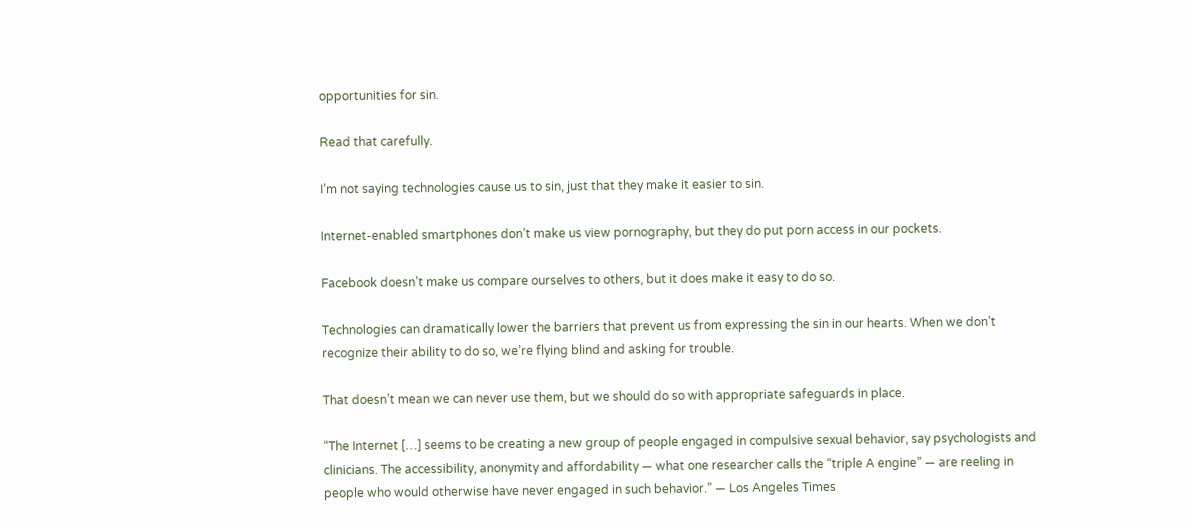opportunities for sin.

Read that carefully.

I’m not saying technologies cause us to sin, just that they make it easier to sin.

Internet-enabled smartphones don’t make us view pornography, but they do put porn access in our pockets.

Facebook doesn’t make us compare ourselves to others, but it does make it easy to do so.

Technologies can dramatically lower the barriers that prevent us from expressing the sin in our hearts. When we don’t recognize their ability to do so, we’re flying blind and asking for trouble.

That doesn’t mean we can never use them, but we should do so with appropriate safeguards in place.

“The Internet […] seems to be creating a new group of people engaged in compulsive sexual behavior, say psychologists and clinicians. The accessibility, anonymity and affordability — what one researcher calls the “triple A engine” — are reeling in people who would otherwise have never engaged in such behavior.” — Los Angeles Times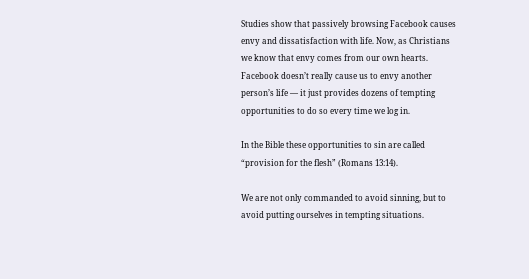Studies show that passively browsing Facebook causes envy and dissatisfaction with life. Now, as Christians we know that envy comes from our own hearts. Facebook doesn’t really cause us to envy another person’s life — it just provides dozens of tempting opportunities to do so every time we log in.

In the Bible these opportunities to sin are called “provision for the flesh” (Romans 13:14).

We are not only commanded to avoid sinning, but to avoid putting ourselves in tempting situations.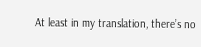At least in my translation, there’s no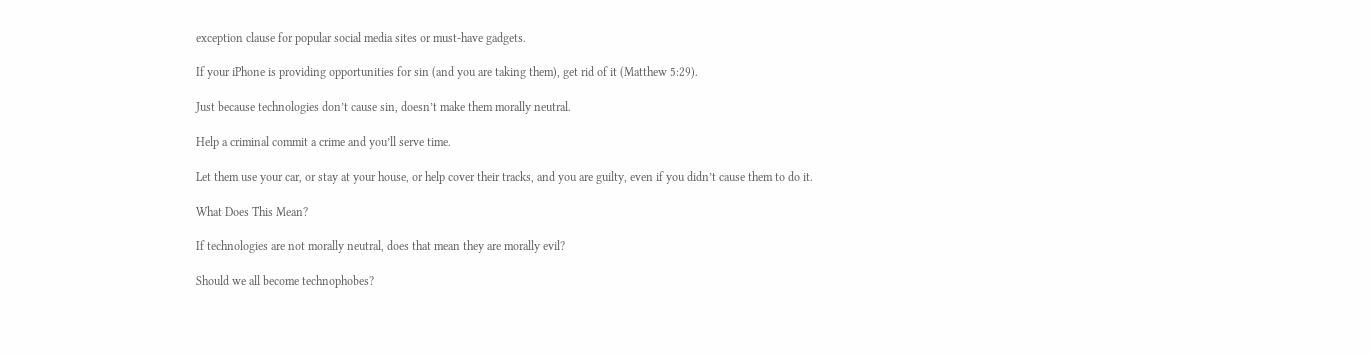exception clause for popular social media sites or must-have gadgets.

If your iPhone is providing opportunities for sin (and you are taking them), get rid of it (Matthew 5:29).

Just because technologies don’t cause sin, doesn’t make them morally neutral.

Help a criminal commit a crime and you’ll serve time.

Let them use your car, or stay at your house, or help cover their tracks, and you are guilty, even if you didn’t cause them to do it.

What Does This Mean?

If technologies are not morally neutral, does that mean they are morally evil?

Should we all become technophobes?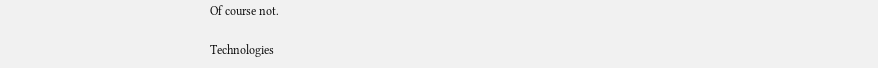Of course not.

Technologies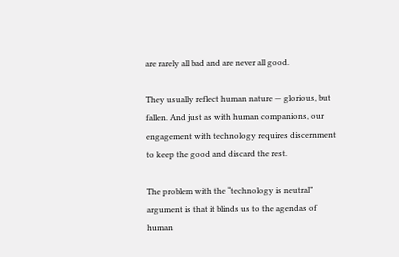are rarely all bad and are never all good.

They usually reflect human nature — glorious, but fallen. And just as with human companions, our engagement with technology requires discernment to keep the good and discard the rest.

The problem with the “technology is neutral” argument is that it blinds us to the agendas of human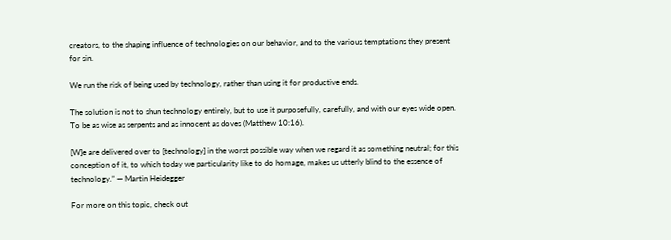creators, to the shaping influence of technologies on our behavior, and to the various temptations they present for sin.

We run the risk of being used by technology, rather than using it for productive ends.

The solution is not to shun technology entirely, but to use it purposefully, carefully, and with our eyes wide open. To be as wise as serpents and as innocent as doves (Matthew 10:16).

[W]e are delivered over to [technology] in the worst possible way when we regard it as something neutral; for this conception of it, to which today we particularity like to do homage, makes us utterly blind to the essence of technology.” — Martin Heidegger

For more on this topic, check out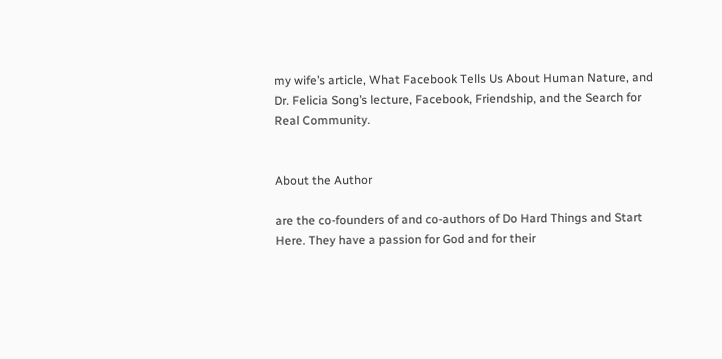my wife’s article, What Facebook Tells Us About Human Nature, and Dr. Felicia Song’s lecture, Facebook, Friendship, and the Search for Real Community.


About the Author

are the co-founders of and co-authors of Do Hard Things and Start Here. They have a passion for God and for their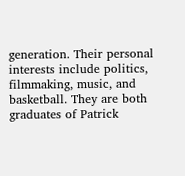generation. Their personal interests include politics, filmmaking, music, and basketball. They are both graduates of Patrick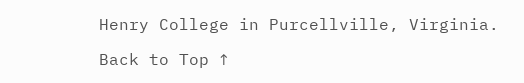Henry College in Purcellville, Virginia.

Back to Top ↑